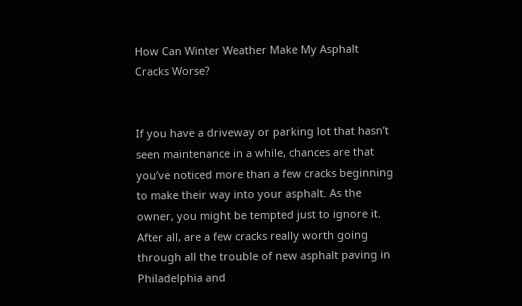How Can Winter Weather Make My Asphalt Cracks Worse?


If you have a driveway or parking lot that hasn’t seen maintenance in a while, chances are that you’ve noticed more than a few cracks beginning to make their way into your asphalt. As the owner, you might be tempted just to ignore it. After all, are a few cracks really worth going through all the trouble of new asphalt paving in Philadelphia and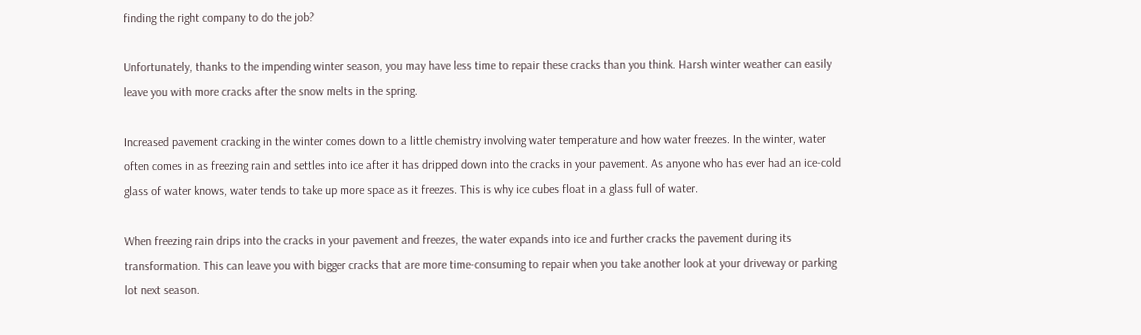finding the right company to do the job?

Unfortunately, thanks to the impending winter season, you may have less time to repair these cracks than you think. Harsh winter weather can easily leave you with more cracks after the snow melts in the spring.

Increased pavement cracking in the winter comes down to a little chemistry involving water temperature and how water freezes. In the winter, water often comes in as freezing rain and settles into ice after it has dripped down into the cracks in your pavement. As anyone who has ever had an ice-cold glass of water knows, water tends to take up more space as it freezes. This is why ice cubes float in a glass full of water.

When freezing rain drips into the cracks in your pavement and freezes, the water expands into ice and further cracks the pavement during its transformation. This can leave you with bigger cracks that are more time-consuming to repair when you take another look at your driveway or parking lot next season.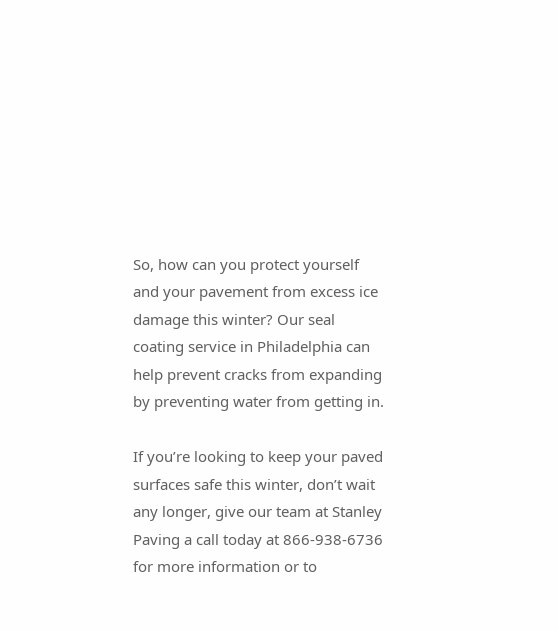So, how can you protect yourself and your pavement from excess ice damage this winter? Our seal coating service in Philadelphia can help prevent cracks from expanding by preventing water from getting in.

If you’re looking to keep your paved surfaces safe this winter, don’t wait any longer, give our team at Stanley Paving a call today at 866-938-6736 for more information or to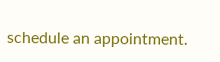schedule an appointment.